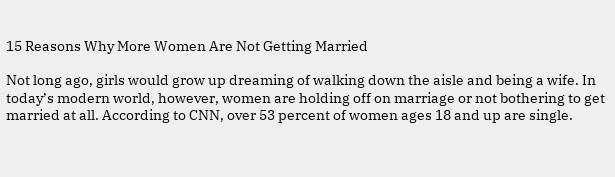15 Reasons Why More Women Are Not Getting Married

Not long ago, girls would grow up dreaming of walking down the aisle and being a wife. In today’s modern world, however, women are holding off on marriage or not bothering to get married at all. According to CNN, over 53 percent of women ages 18 and up are single.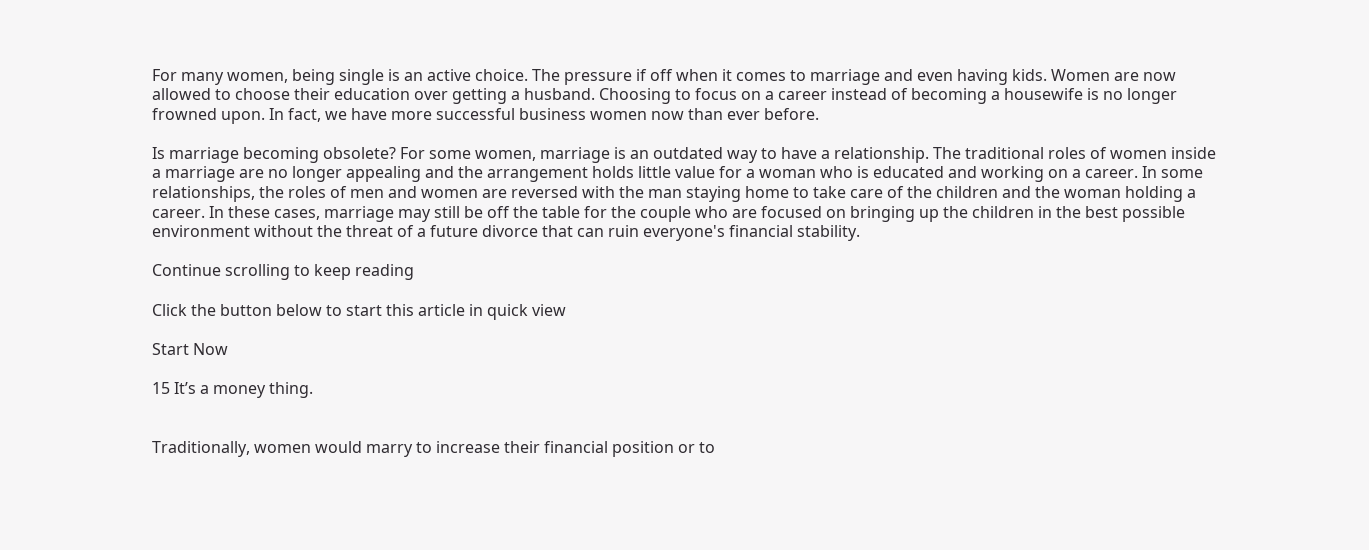For many women, being single is an active choice. The pressure if off when it comes to marriage and even having kids. Women are now allowed to choose their education over getting a husband. Choosing to focus on a career instead of becoming a housewife is no longer frowned upon. In fact, we have more successful business women now than ever before.

Is marriage becoming obsolete? For some women, marriage is an outdated way to have a relationship. The traditional roles of women inside a marriage are no longer appealing and the arrangement holds little value for a woman who is educated and working on a career. In some relationships, the roles of men and women are reversed with the man staying home to take care of the children and the woman holding a career. In these cases, marriage may still be off the table for the couple who are focused on bringing up the children in the best possible environment without the threat of a future divorce that can ruin everyone's financial stability.

Continue scrolling to keep reading

Click the button below to start this article in quick view

Start Now

15 It’s a money thing.


Traditionally, women would marry to increase their financial position or to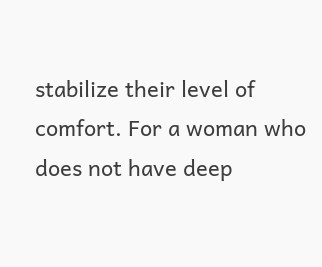stabilize their level of comfort. For a woman who does not have deep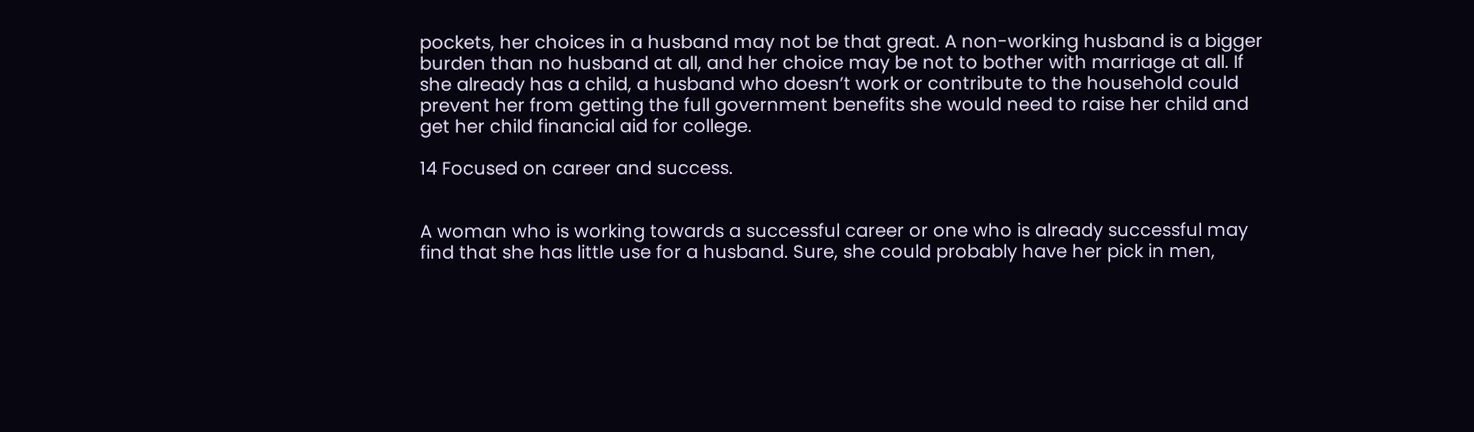pockets, her choices in a husband may not be that great. A non-working husband is a bigger burden than no husband at all, and her choice may be not to bother with marriage at all. If she already has a child, a husband who doesn’t work or contribute to the household could prevent her from getting the full government benefits she would need to raise her child and get her child financial aid for college.

14 Focused on career and success.


A woman who is working towards a successful career or one who is already successful may find that she has little use for a husband. Sure, she could probably have her pick in men,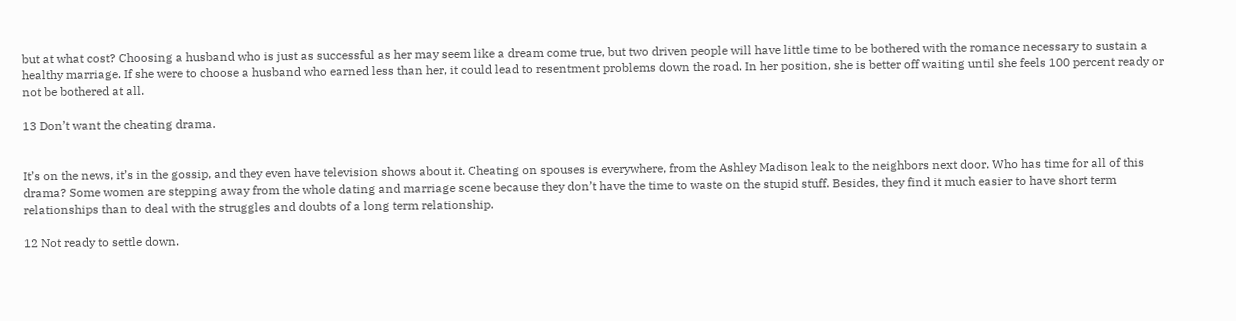but at what cost? Choosing a husband who is just as successful as her may seem like a dream come true, but two driven people will have little time to be bothered with the romance necessary to sustain a healthy marriage. If she were to choose a husband who earned less than her, it could lead to resentment problems down the road. In her position, she is better off waiting until she feels 100 percent ready or not be bothered at all.

13 Don’t want the cheating drama.


It’s on the news, it’s in the gossip, and they even have television shows about it. Cheating on spouses is everywhere, from the Ashley Madison leak to the neighbors next door. Who has time for all of this drama? Some women are stepping away from the whole dating and marriage scene because they don’t have the time to waste on the stupid stuff. Besides, they find it much easier to have short term relationships than to deal with the struggles and doubts of a long term relationship.

12 Not ready to settle down.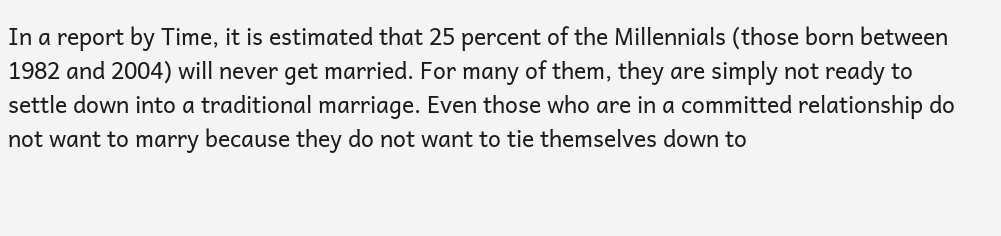In a report by Time, it is estimated that 25 percent of the Millennials (those born between 1982 and 2004) will never get married. For many of them, they are simply not ready to settle down into a traditional marriage. Even those who are in a committed relationship do not want to marry because they do not want to tie themselves down to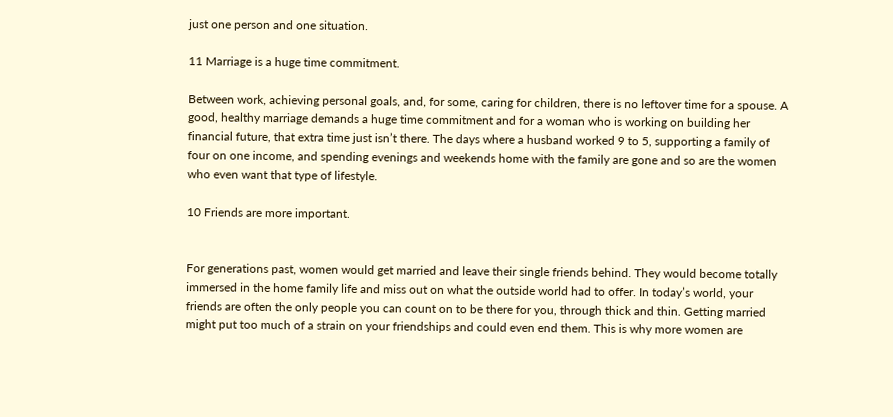just one person and one situation.

11 Marriage is a huge time commitment.

Between work, achieving personal goals, and, for some, caring for children, there is no leftover time for a spouse. A good, healthy marriage demands a huge time commitment and for a woman who is working on building her financial future, that extra time just isn’t there. The days where a husband worked 9 to 5, supporting a family of four on one income, and spending evenings and weekends home with the family are gone and so are the women who even want that type of lifestyle.

10 Friends are more important.


For generations past, women would get married and leave their single friends behind. They would become totally immersed in the home family life and miss out on what the outside world had to offer. In today’s world, your friends are often the only people you can count on to be there for you, through thick and thin. Getting married might put too much of a strain on your friendships and could even end them. This is why more women are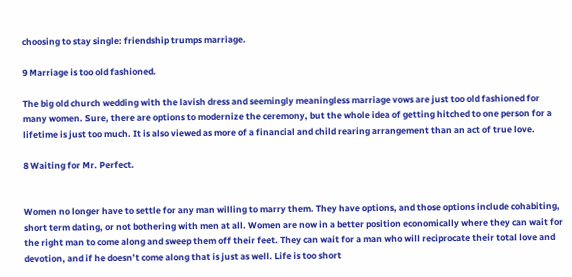choosing to stay single: friendship trumps marriage.

9 Marriage is too old fashioned.

The big old church wedding with the lavish dress and seemingly meaningless marriage vows are just too old fashioned for many women. Sure, there are options to modernize the ceremony, but the whole idea of getting hitched to one person for a lifetime is just too much. It is also viewed as more of a financial and child rearing arrangement than an act of true love.

8 Waiting for Mr. Perfect.


Women no longer have to settle for any man willing to marry them. They have options, and those options include cohabiting, short term dating, or not bothering with men at all. Women are now in a better position economically where they can wait for the right man to come along and sweep them off their feet. They can wait for a man who will reciprocate their total love and devotion, and if he doesn’t come along that is just as well. Life is too short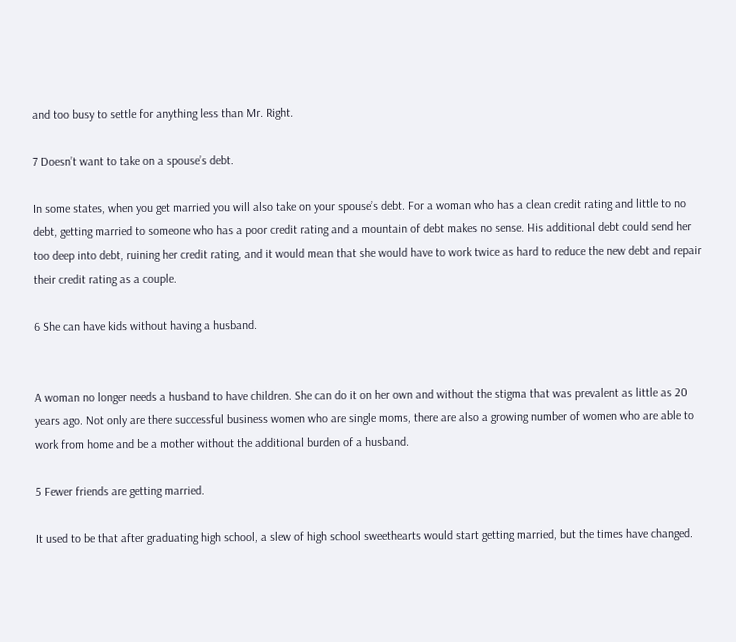and too busy to settle for anything less than Mr. Right.

7 Doesn’t want to take on a spouse’s debt.

In some states, when you get married you will also take on your spouse’s debt. For a woman who has a clean credit rating and little to no debt, getting married to someone who has a poor credit rating and a mountain of debt makes no sense. His additional debt could send her too deep into debt, ruining her credit rating, and it would mean that she would have to work twice as hard to reduce the new debt and repair their credit rating as a couple.

6 She can have kids without having a husband.


A woman no longer needs a husband to have children. She can do it on her own and without the stigma that was prevalent as little as 20 years ago. Not only are there successful business women who are single moms, there are also a growing number of women who are able to work from home and be a mother without the additional burden of a husband.

5 Fewer friends are getting married.

It used to be that after graduating high school, a slew of high school sweethearts would start getting married, but the times have changed.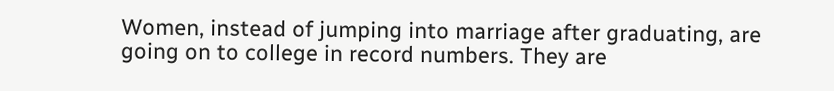Women, instead of jumping into marriage after graduating, are going on to college in record numbers. They are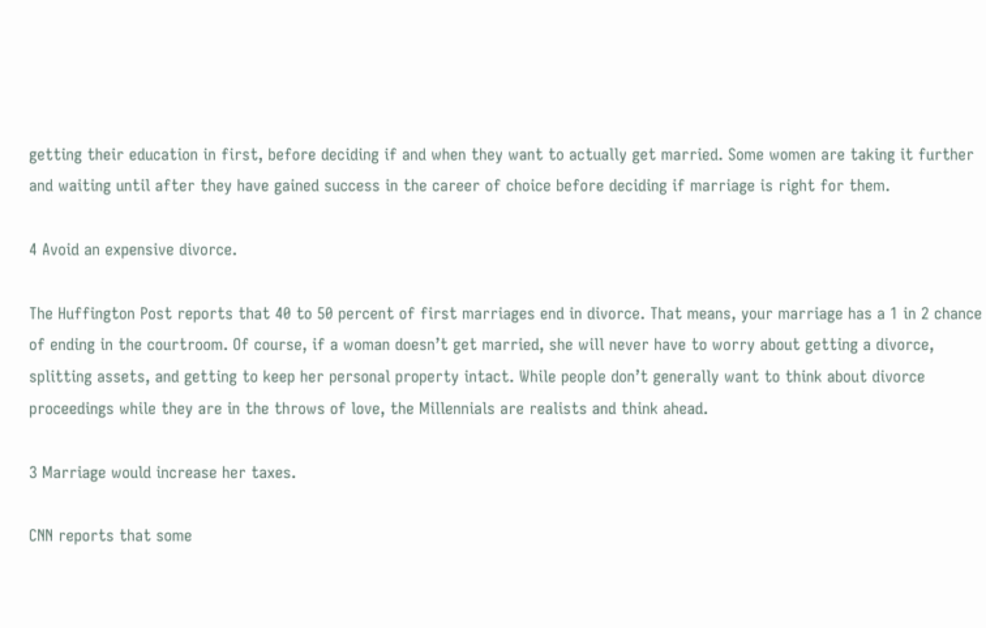getting their education in first, before deciding if and when they want to actually get married. Some women are taking it further and waiting until after they have gained success in the career of choice before deciding if marriage is right for them.

4 Avoid an expensive divorce.

The Huffington Post reports that 40 to 50 percent of first marriages end in divorce. That means, your marriage has a 1 in 2 chance of ending in the courtroom. Of course, if a woman doesn’t get married, she will never have to worry about getting a divorce, splitting assets, and getting to keep her personal property intact. While people don’t generally want to think about divorce proceedings while they are in the throws of love, the Millennials are realists and think ahead.

3 Marriage would increase her taxes.

CNN reports that some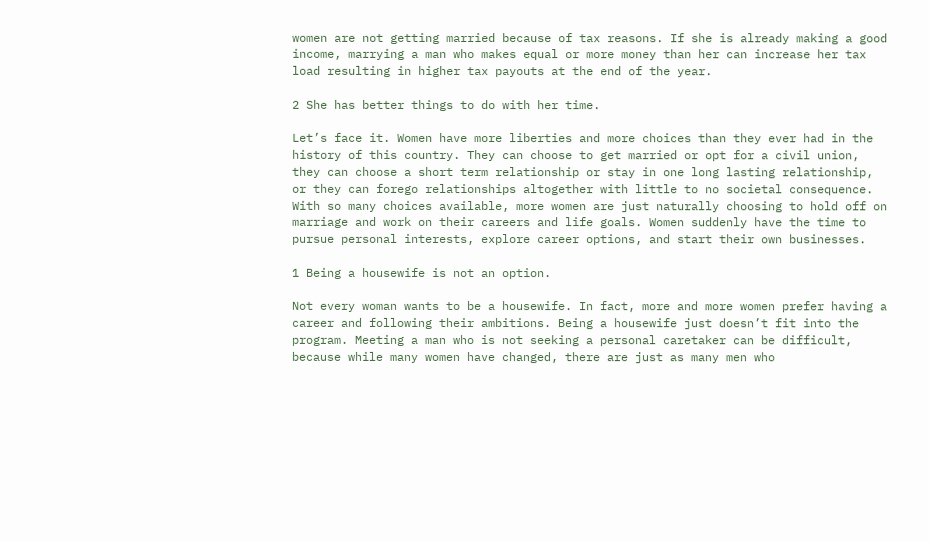women are not getting married because of tax reasons. If she is already making a good income, marrying a man who makes equal or more money than her can increase her tax load resulting in higher tax payouts at the end of the year.

2 She has better things to do with her time.

Let’s face it. Women have more liberties and more choices than they ever had in the history of this country. They can choose to get married or opt for a civil union, they can choose a short term relationship or stay in one long lasting relationship, or they can forego relationships altogether with little to no societal consequence. With so many choices available, more women are just naturally choosing to hold off on marriage and work on their careers and life goals. Women suddenly have the time to pursue personal interests, explore career options, and start their own businesses.

1 Being a housewife is not an option.

Not every woman wants to be a housewife. In fact, more and more women prefer having a career and following their ambitions. Being a housewife just doesn’t fit into the program. Meeting a man who is not seeking a personal caretaker can be difficult, because while many women have changed, there are just as many men who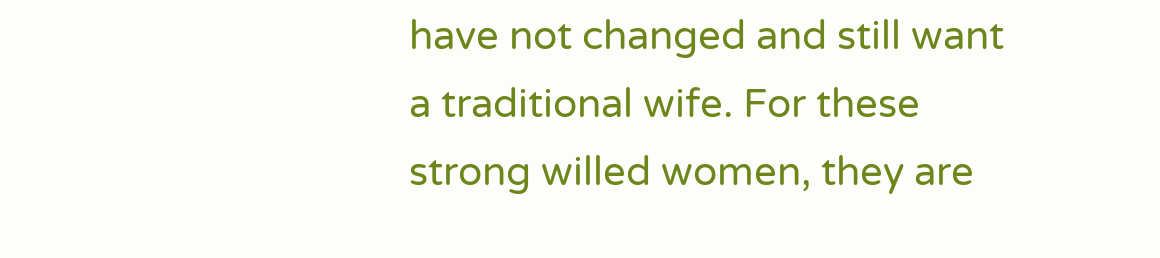have not changed and still want a traditional wife. For these strong willed women, they are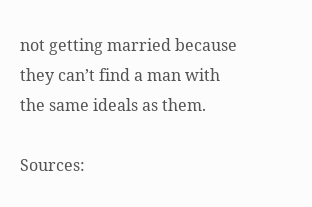not getting married because they can’t find a man with the same ideals as them.

Sources: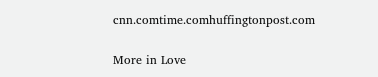cnn.comtime.comhuffingtonpost.com

More in Love